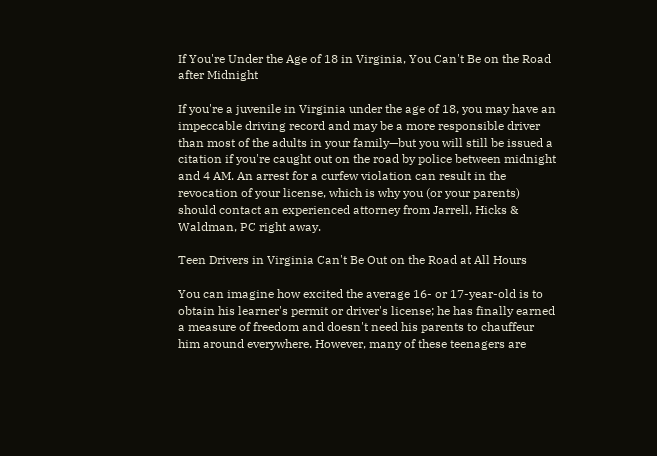If You're Under the Age of 18 in Virginia, You Can't Be on the Road after Midnight

If you're a juvenile in Virginia under the age of 18, you may have an impeccable driving record and may be a more responsible driver than most of the adults in your family—but you will still be issued a citation if you're caught out on the road by police between midnight and 4 AM. An arrest for a curfew violation can result in the revocation of your license, which is why you (or your parents) should contact an experienced attorney from Jarrell, Hicks & Waldman, PC right away.

Teen Drivers in Virginia Can't Be Out on the Road at All Hours

You can imagine how excited the average 16- or 17-year-old is to obtain his learner's permit or driver's license; he has finally earned a measure of freedom and doesn't need his parents to chauffeur him around everywhere. However, many of these teenagers are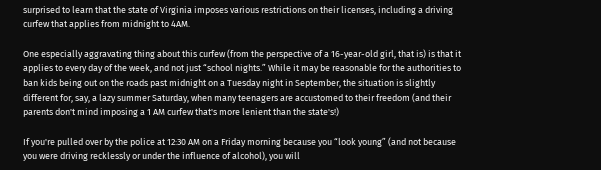surprised to learn that the state of Virginia imposes various restrictions on their licenses, including a driving curfew that applies from midnight to 4AM.

One especially aggravating thing about this curfew (from the perspective of a 16-year-old girl, that is) is that it applies to every day of the week, and not just “school nights.” While it may be reasonable for the authorities to ban kids being out on the roads past midnight on a Tuesday night in September, the situation is slightly different for, say, a lazy summer Saturday, when many teenagers are accustomed to their freedom (and their parents don't mind imposing a 1 AM curfew that's more lenient than the state's!)

If you're pulled over by the police at 12:30 AM on a Friday morning because you “look young” (and not because you were driving recklessly or under the influence of alcohol), you will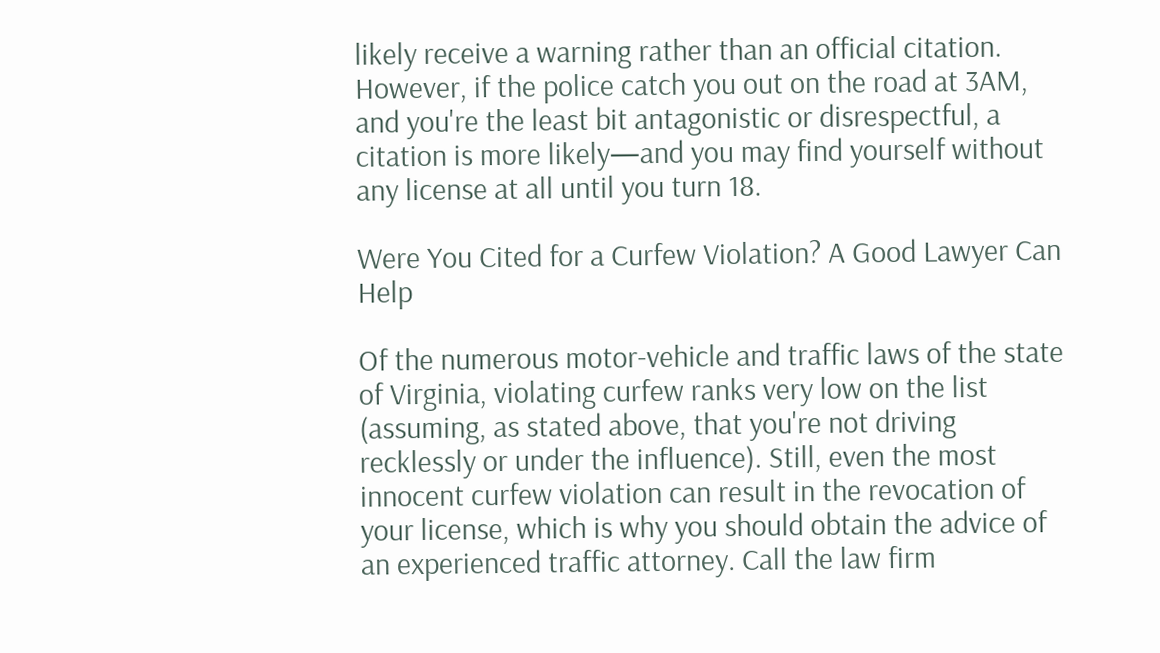likely receive a warning rather than an official citation. However, if the police catch you out on the road at 3AM, and you're the least bit antagonistic or disrespectful, a citation is more likely—and you may find yourself without any license at all until you turn 18.

Were You Cited for a Curfew Violation? A Good Lawyer Can Help

Of the numerous motor-vehicle and traffic laws of the state of Virginia, violating curfew ranks very low on the list (assuming, as stated above, that you're not driving recklessly or under the influence). Still, even the most innocent curfew violation can result in the revocation of your license, which is why you should obtain the advice of an experienced traffic attorney. Call the law firm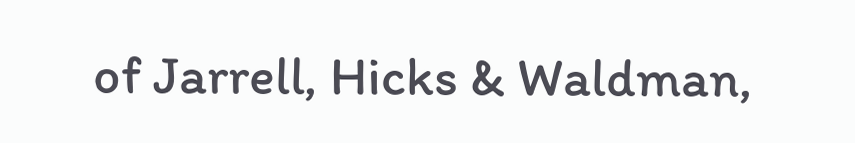of Jarrell, Hicks & Waldman,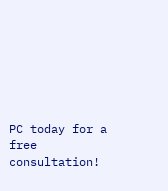PC today for a free consultation!